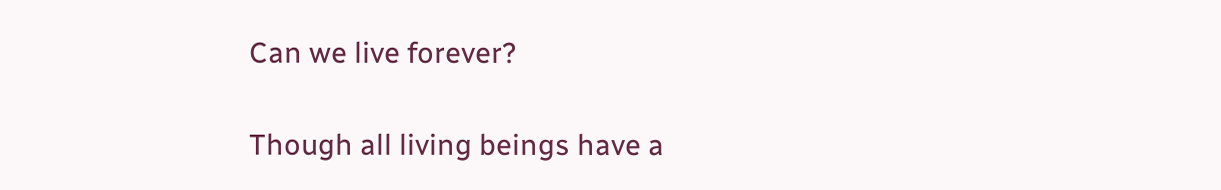Can we live forever?

Though all living beings have a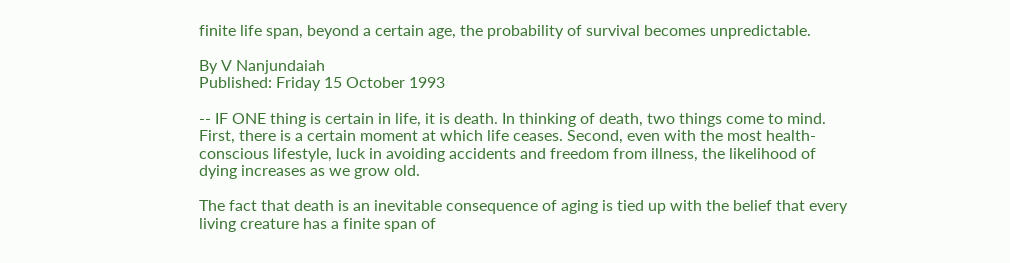finite life span, beyond a certain age, the probability of survival becomes unpredictable.

By V Nanjundaiah
Published: Friday 15 October 1993

-- IF ONE thing is certain in life, it is death. In thinking of death, two things come to mind. First, there is a certain moment at which life ceases. Second, even with the most health-conscious lifestyle, luck in avoiding accidents and freedom from illness, the likelihood of dying increases as we grow old.

The fact that death is an inevitable consequence of aging is tied up with the belief that every living creature has a finite span of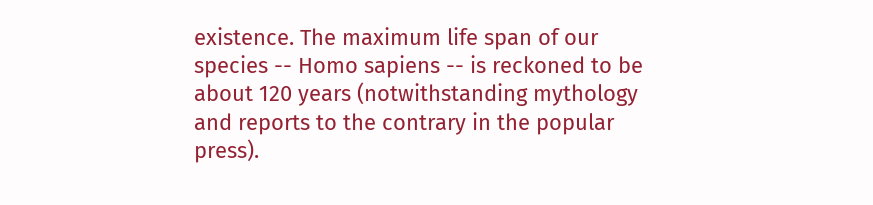existence. The maximum life span of our species -- Homo sapiens -- is reckoned to be about 120 years (notwithstanding mythology and reports to the contrary in the popular press).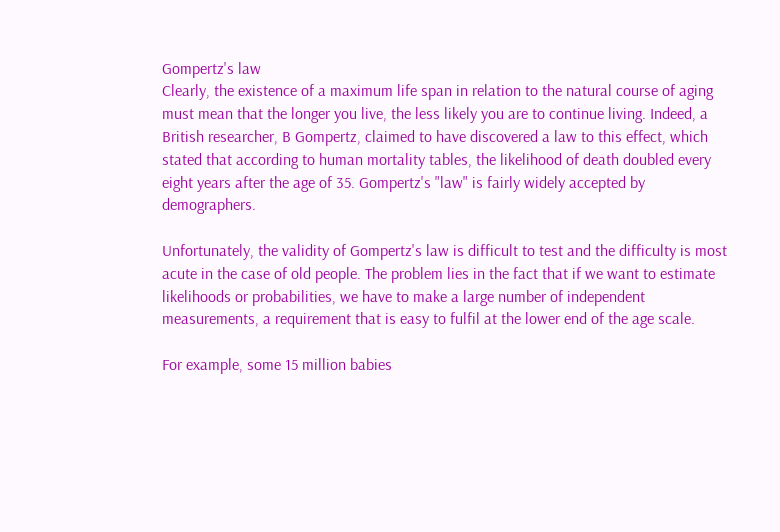Gompertz's law
Clearly, the existence of a maximum life span in relation to the natural course of aging must mean that the longer you live, the less likely you are to continue living. Indeed, a British researcher, B Gompertz, claimed to have discovered a law to this effect, which stated that according to human mortality tables, the likelihood of death doubled every eight years after the age of 35. Gompertz's "law" is fairly widely accepted by demographers.

Unfortunately, the validity of Gompertz's law is difficult to test and the difficulty is most acute in the case of old people. The problem lies in the fact that if we want to estimate likelihoods or probabilities, we have to make a large number of independent measurements, a requirement that is easy to fulfil at the lower end of the age scale.

For example, some 15 million babies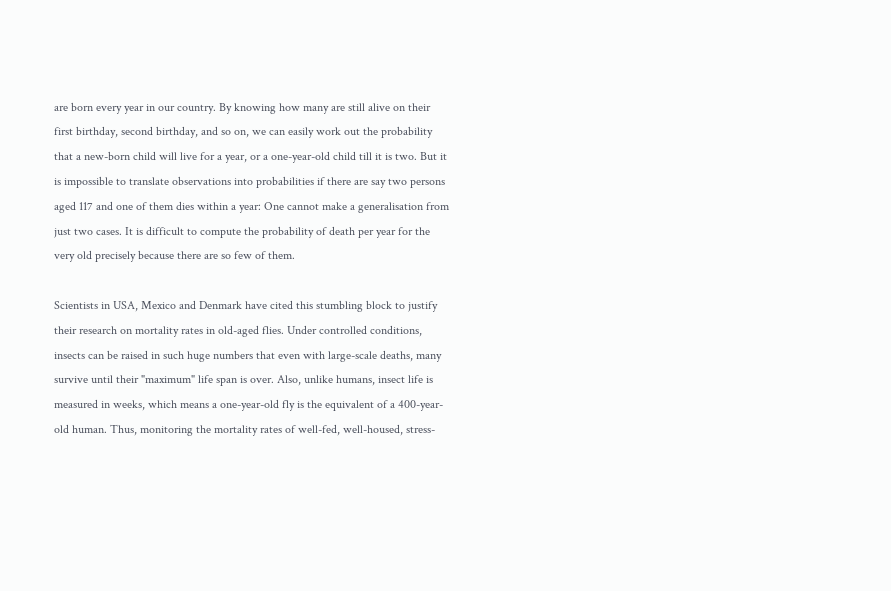are born every year in our country. By knowing how many are still alive on their first birthday, second birthday, and so on, we can easily work out the probability that a new-born child will live for a year, or a one-year-old child till it is two. But it is impossible to translate observations into probabilities if there are say two persons aged 117 and one of them dies within a year: One cannot make a generalisation from just two cases. It is difficult to compute the probability of death per year for the very old precisely because there are so few of them.

Scientists in USA, Mexico and Denmark have cited this stumbling block to justify their research on mortality rates in old-aged flies. Under controlled conditions, insects can be raised in such huge numbers that even with large-scale deaths, many survive until their "maximum" life span is over. Also, unlike humans, insect life is measured in weeks, which means a one-year-old fly is the equivalent of a 400-year-old human. Thus, monitoring the mortality rates of well-fed, well-housed, stress-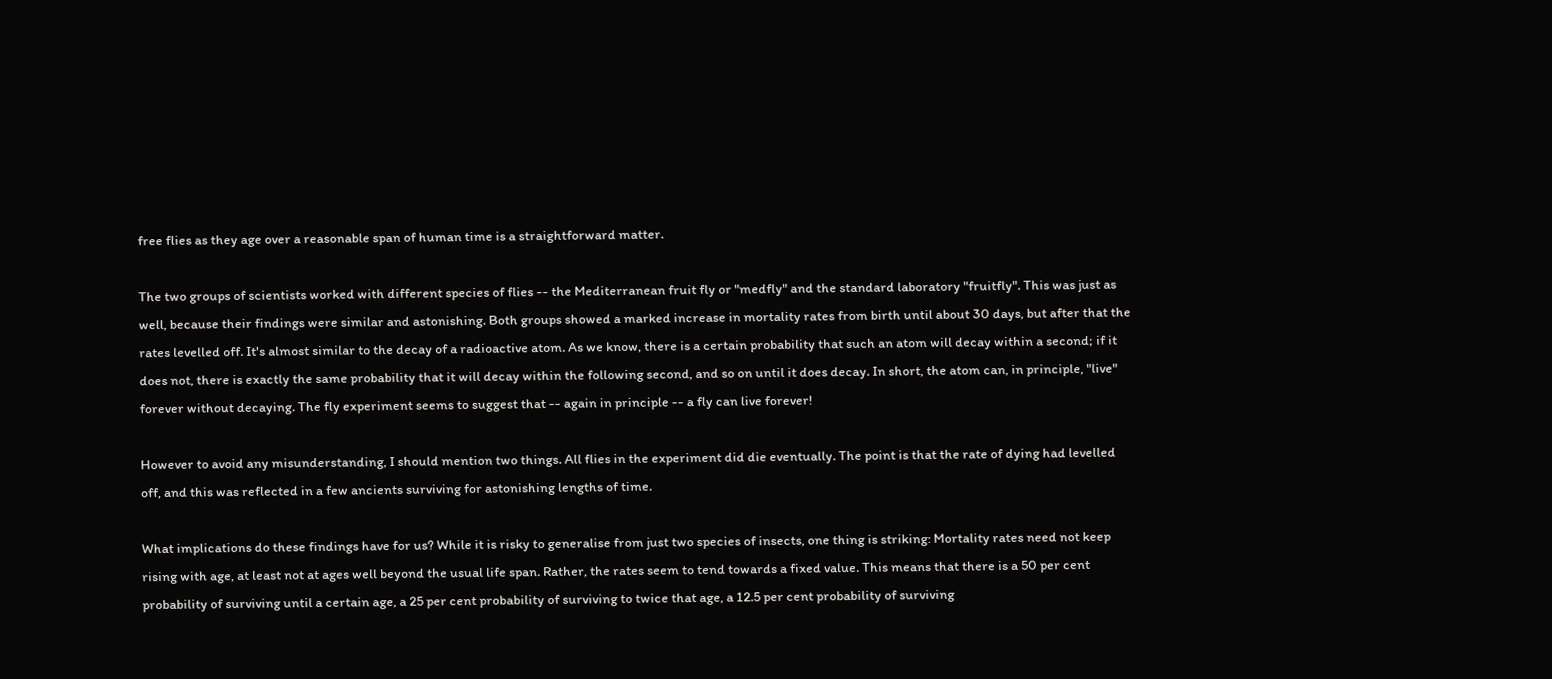free flies as they age over a reasonable span of human time is a straightforward matter.

The two groups of scientists worked with different species of flies -- the Mediterranean fruit fly or "medfly" and the standard laboratory "fruitfly". This was just as well, because their findings were similar and astonishing. Both groups showed a marked increase in mortality rates from birth until about 30 days, but after that the rates levelled off. It's almost similar to the decay of a radioactive atom. As we know, there is a certain probability that such an atom will decay within a second; if it does not, there is exactly the same probability that it will decay within the following second, and so on until it does decay. In short, the atom can, in principle, "live" forever without decaying. The fly experiment seems to suggest that -- again in principle -- a fly can live forever!

However to avoid any misunderstanding, I should mention two things. All flies in the experiment did die eventually. The point is that the rate of dying had levelled off, and this was reflected in a few ancients surviving for astonishing lengths of time.

What implications do these findings have for us? While it is risky to generalise from just two species of insects, one thing is striking: Mortality rates need not keep rising with age, at least not at ages well beyond the usual life span. Rather, the rates seem to tend towards a fixed value. This means that there is a 50 per cent probability of surviving until a certain age, a 25 per cent probability of surviving to twice that age, a 12.5 per cent probability of surviving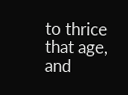to thrice that age, and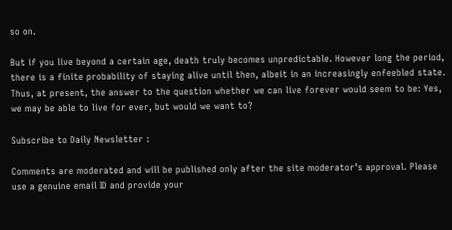so on.

But if you live beyond a certain age, death truly becomes unpredictable. However long the period, there is a finite probability of staying alive until then, albeit in an increasingly enfeebled state. Thus, at present, the answer to the question whether we can live forever would seem to be: Yes, we may be able to live for ever, but would we want to?

Subscribe to Daily Newsletter :

Comments are moderated and will be published only after the site moderator’s approval. Please use a genuine email ID and provide your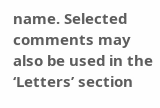name. Selected comments may also be used in the ‘Letters’ section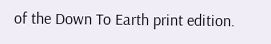of the Down To Earth print edition.